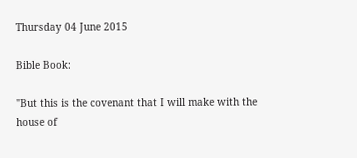Thursday 04 June 2015

Bible Book:

"But this is the covenant that I will make with the house of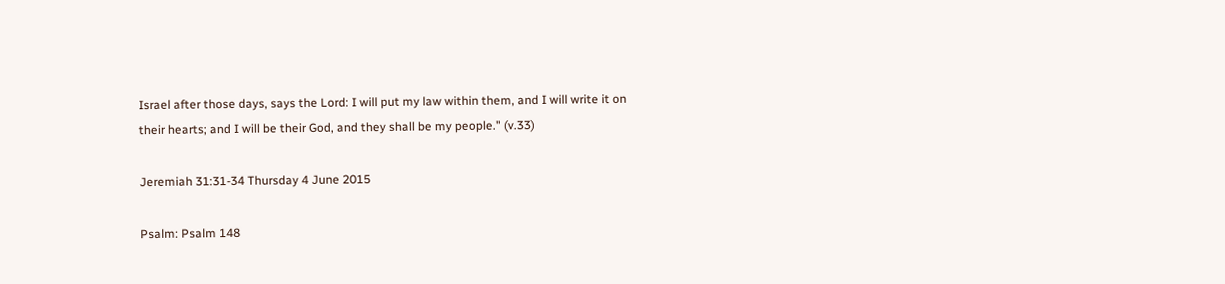Israel after those days, says the Lord: I will put my law within them, and I will write it on their hearts; and I will be their God, and they shall be my people." (v.33)

Jeremiah 31:31-34 Thursday 4 June 2015

Psalm: Psalm 148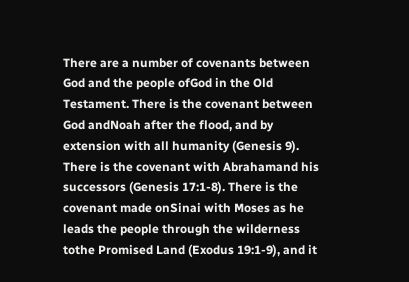There are a number of covenants between God and the people ofGod in the Old Testament. There is the covenant between God andNoah after the flood, and by extension with all humanity (Genesis 9). There is the covenant with Abrahamand his successors (Genesis 17:1-8). There is the covenant made onSinai with Moses as he leads the people through the wilderness tothe Promised Land (Exodus 19:1-9), and it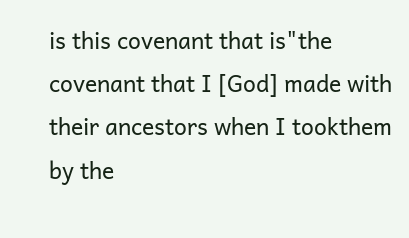is this covenant that is"the covenant that I [God] made with their ancestors when I tookthem by the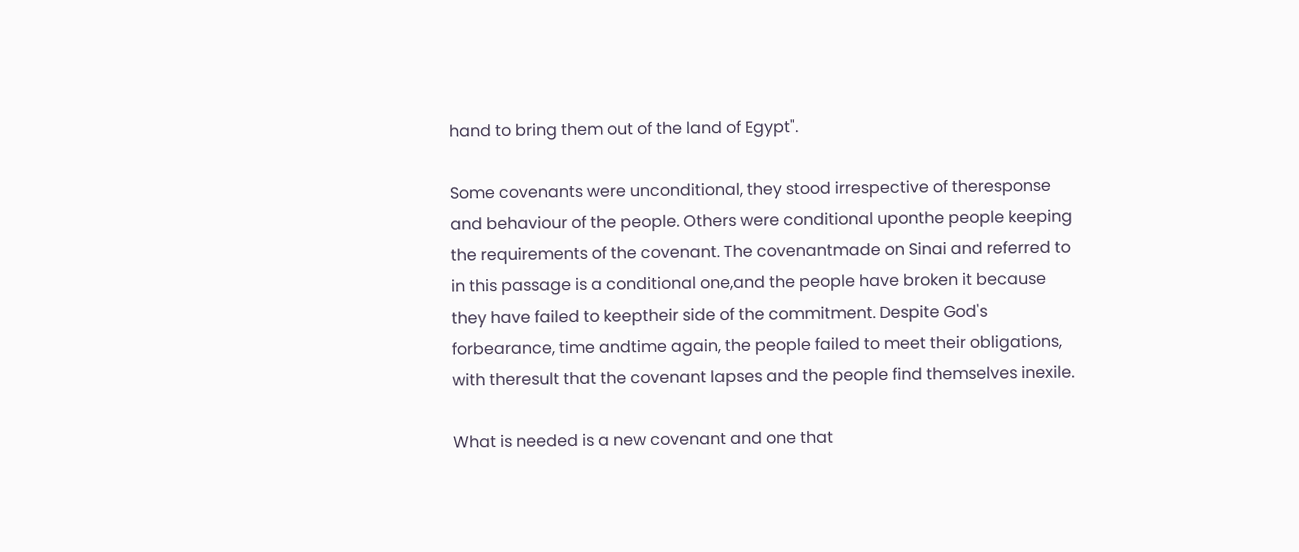hand to bring them out of the land of Egypt".

Some covenants were unconditional, they stood irrespective of theresponse and behaviour of the people. Others were conditional uponthe people keeping the requirements of the covenant. The covenantmade on Sinai and referred to in this passage is a conditional one,and the people have broken it because they have failed to keeptheir side of the commitment. Despite God's forbearance, time andtime again, the people failed to meet their obligations, with theresult that the covenant lapses and the people find themselves inexile.

What is needed is a new covenant and one that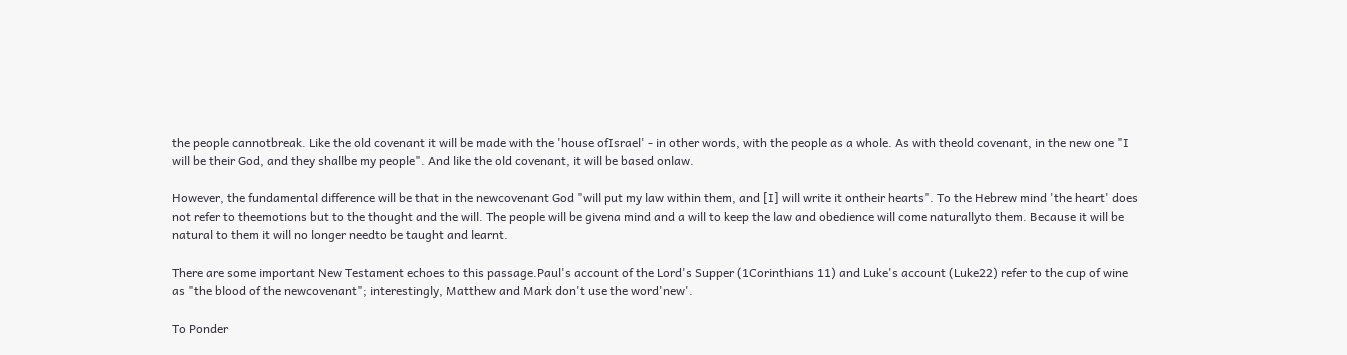the people cannotbreak. Like the old covenant it will be made with the 'house ofIsrael' - in other words, with the people as a whole. As with theold covenant, in the new one "I will be their God, and they shallbe my people". And like the old covenant, it will be based onlaw.

However, the fundamental difference will be that in the newcovenant God "will put my law within them, and [I] will write it ontheir hearts". To the Hebrew mind 'the heart' does not refer to theemotions but to the thought and the will. The people will be givena mind and a will to keep the law and obedience will come naturallyto them. Because it will be natural to them it will no longer needto be taught and learnt.

There are some important New Testament echoes to this passage.Paul's account of the Lord's Supper (1Corinthians 11) and Luke's account (Luke22) refer to the cup of wine as "the blood of the newcovenant"; interestingly, Matthew and Mark don't use the word'new'.

To Ponder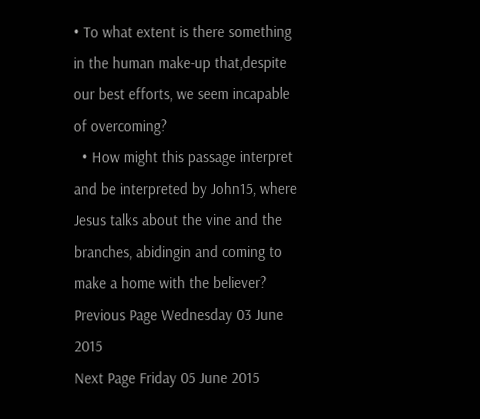• To what extent is there something in the human make-up that,despite our best efforts, we seem incapable of overcoming?
  • How might this passage interpret and be interpreted by John15, where Jesus talks about the vine and the branches, abidingin and coming to make a home with the believer?
Previous Page Wednesday 03 June 2015
Next Page Friday 05 June 2015